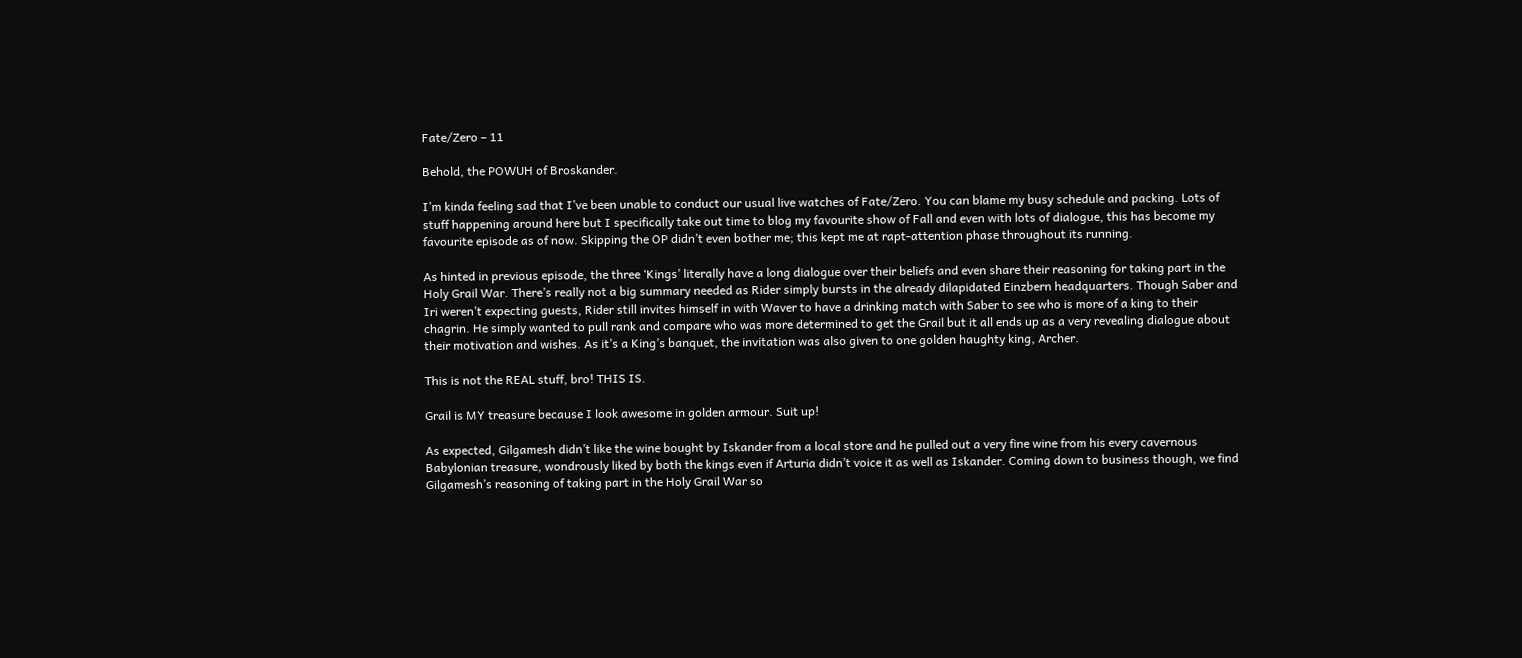Fate/Zero – 11

Behold, the POWUH of Broskander.

I’m kinda feeling sad that I’ve been unable to conduct our usual live watches of Fate/Zero. You can blame my busy schedule and packing. Lots of stuff happening around here but I specifically take out time to blog my favourite show of Fall and even with lots of dialogue, this has become my favourite episode as of now. Skipping the OP didn’t even bother me; this kept me at rapt-attention phase throughout its running.

As hinted in previous episode, the three ‘Kings’ literally have a long dialogue over their beliefs and even share their reasoning for taking part in the Holy Grail War. There’s really not a big summary needed as Rider simply bursts in the already dilapidated Einzbern headquarters. Though Saber and Iri weren’t expecting guests, Rider still invites himself in with Waver to have a drinking match with Saber to see who is more of a king to their chagrin. He simply wanted to pull rank and compare who was more determined to get the Grail but it all ends up as a very revealing dialogue about their motivation and wishes. As it’s a King’s banquet, the invitation was also given to one golden haughty king, Archer.

This is not the REAL stuff, bro! THIS IS.

Grail is MY treasure because I look awesome in golden armour. Suit up!

As expected, Gilgamesh didn’t like the wine bought by Iskander from a local store and he pulled out a very fine wine from his every cavernous Babylonian treasure, wondrously liked by both the kings even if Arturia didn’t voice it as well as Iskander. Coming down to business though, we find Gilgamesh’s reasoning of taking part in the Holy Grail War so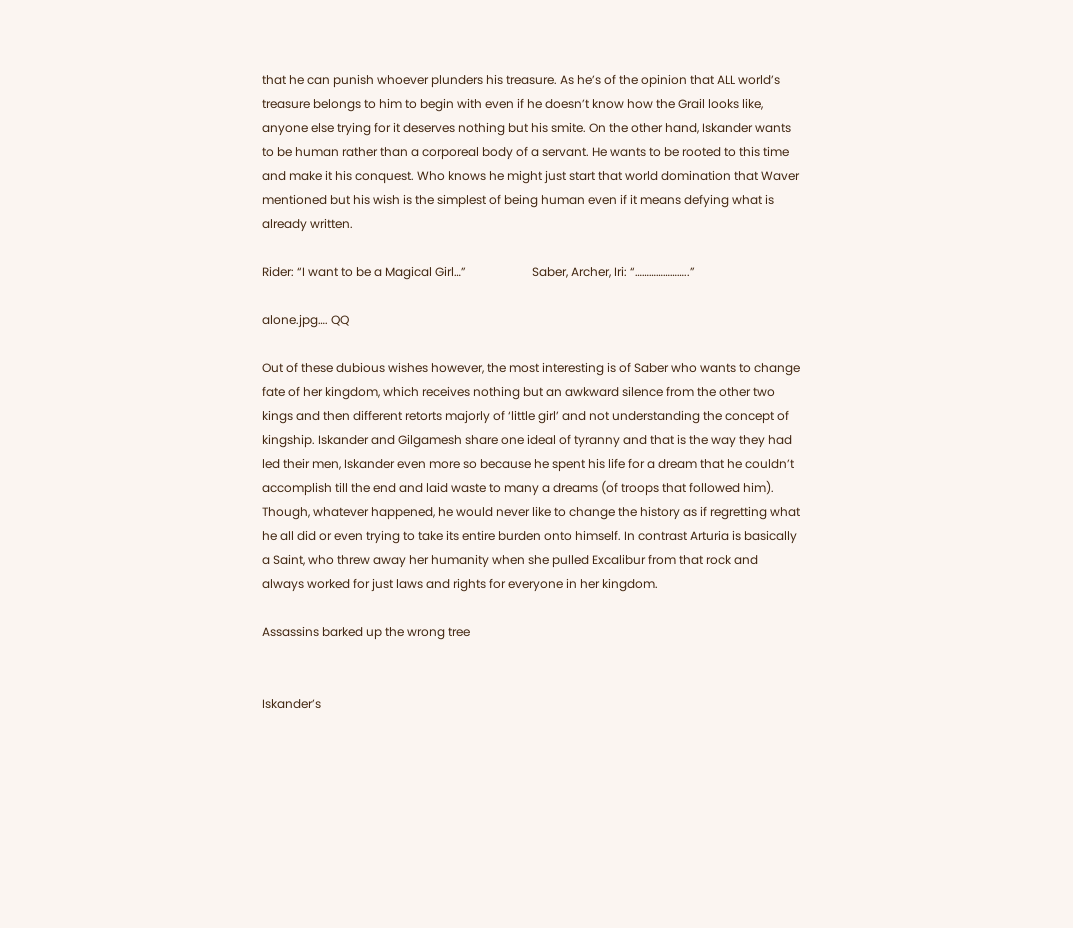that he can punish whoever plunders his treasure. As he’s of the opinion that ALL world’s treasure belongs to him to begin with even if he doesn’t know how the Grail looks like, anyone else trying for it deserves nothing but his smite. On the other hand, Iskander wants to be human rather than a corporeal body of a servant. He wants to be rooted to this time and make it his conquest. Who knows he might just start that world domination that Waver mentioned but his wish is the simplest of being human even if it means defying what is already written.

Rider: “I want to be a Magical Girl…”                      Saber, Archer, Iri: “…………………..”

alone.jpg…. QQ

Out of these dubious wishes however, the most interesting is of Saber who wants to change fate of her kingdom, which receives nothing but an awkward silence from the other two kings and then different retorts majorly of ‘little girl’ and not understanding the concept of kingship. Iskander and Gilgamesh share one ideal of tyranny and that is the way they had led their men, Iskander even more so because he spent his life for a dream that he couldn’t accomplish till the end and laid waste to many a dreams (of troops that followed him). Though, whatever happened, he would never like to change the history as if regretting what he all did or even trying to take its entire burden onto himself. In contrast Arturia is basically a Saint, who threw away her humanity when she pulled Excalibur from that rock and always worked for just laws and rights for everyone in her kingdom.

Assassins barked up the wrong tree


Iskander’s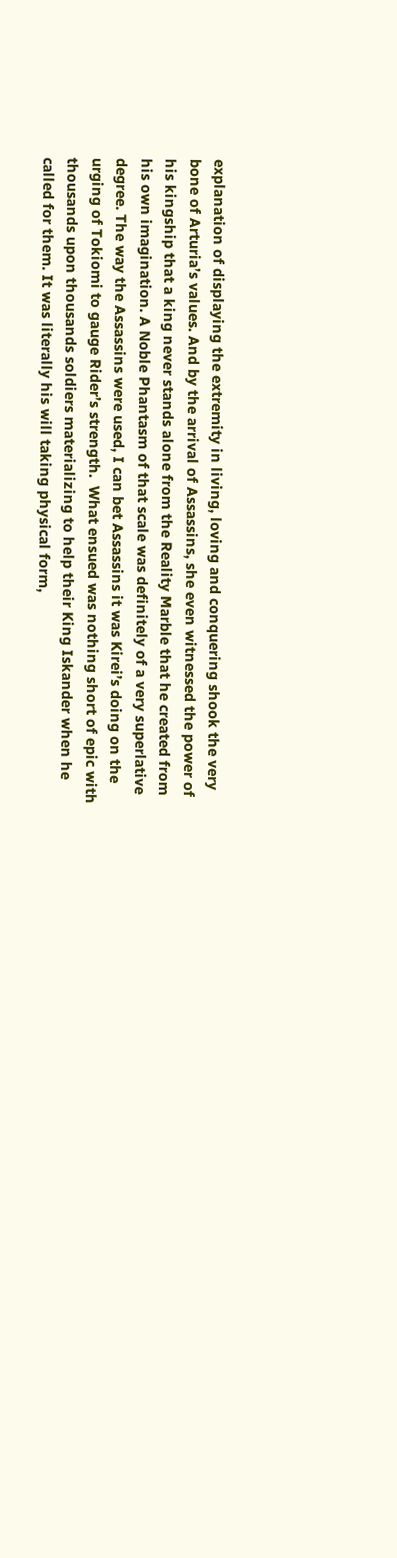explanation of displaying the extremity in living, loving and conquering shook the very bone of Arturia’s values. And by the arrival of Assassins, she even witnessed the power of his kingship that a king never stands alone from the Reality Marble that he created from his own imagination. A Noble Phantasm of that scale was definitely of a very superlative degree. The way the Assassins were used, I can bet Assassins it was Kirei’s doing on the urging of Tokiomi to gauge Rider’s strength.  What ensued was nothing short of epic with thousands upon thousands soldiers materializing to help their King Iskander when he called for them. It was literally his will taking physical form,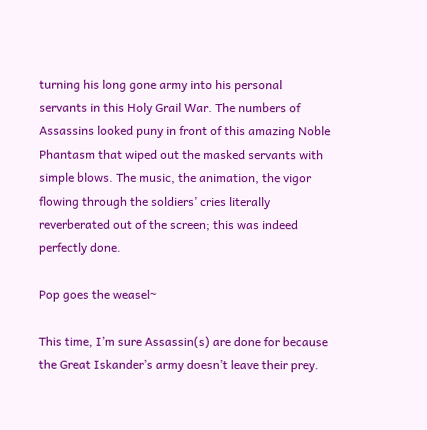turning his long gone army into his personal servants in this Holy Grail War. The numbers of Assassins looked puny in front of this amazing Noble Phantasm that wiped out the masked servants with simple blows. The music, the animation, the vigor flowing through the soldiers’ cries literally reverberated out of the screen; this was indeed perfectly done.

Pop goes the weasel~

This time, I’m sure Assassin(s) are done for because the Great Iskander’s army doesn’t leave their prey.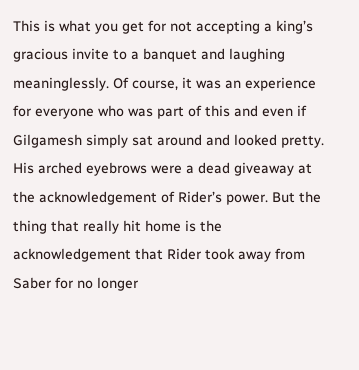This is what you get for not accepting a king’s gracious invite to a banquet and laughing meaninglessly. Of course, it was an experience for everyone who was part of this and even if Gilgamesh simply sat around and looked pretty. His arched eyebrows were a dead giveaway at the acknowledgement of Rider’s power. But the thing that really hit home is the acknowledgement that Rider took away from Saber for no longer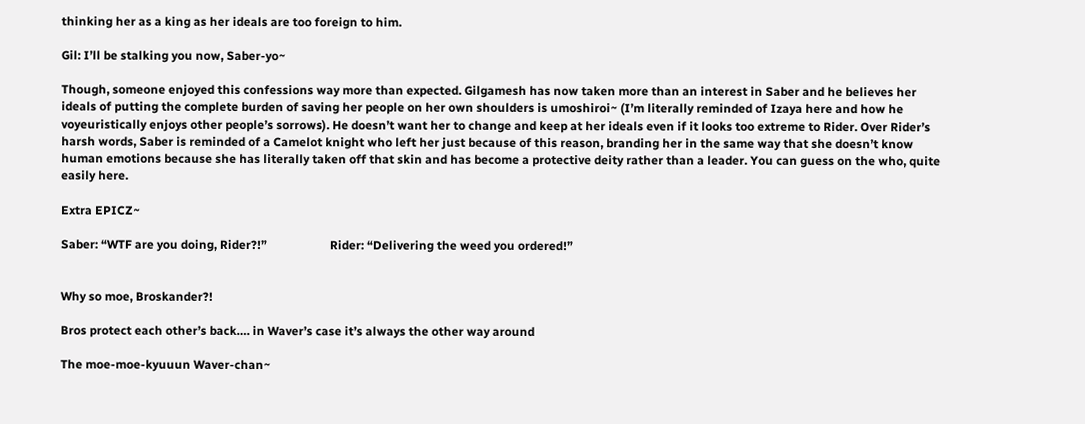thinking her as a king as her ideals are too foreign to him.

Gil: I’ll be stalking you now, Saber-yo~

Though, someone enjoyed this confessions way more than expected. Gilgamesh has now taken more than an interest in Saber and he believes her ideals of putting the complete burden of saving her people on her own shoulders is umoshiroi~ (I’m literally reminded of Izaya here and how he voyeuristically enjoys other people’s sorrows). He doesn’t want her to change and keep at her ideals even if it looks too extreme to Rider. Over Rider’s harsh words, Saber is reminded of a Camelot knight who left her just because of this reason, branding her in the same way that she doesn’t know human emotions because she has literally taken off that skin and has become a protective deity rather than a leader. You can guess on the who, quite easily here.

Extra EPICZ~

Saber: “WTF are you doing, Rider?!”                     Rider: “Delivering the weed you ordered!”


Why so moe, Broskander?!

Bros protect each other’s back…. in Waver’s case it’s always the other way around

The moe-moe-kyuuun Waver-chan~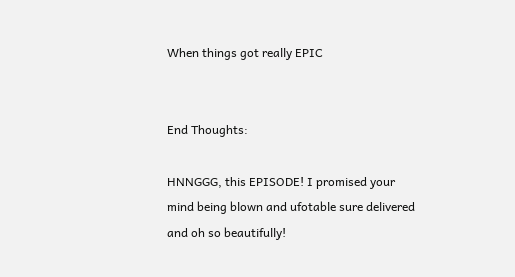When things got really EPIC


End Thoughts:

HNNGGG, this EPISODE! I promised your mind being blown and ufotable sure delivered and oh so beautifully!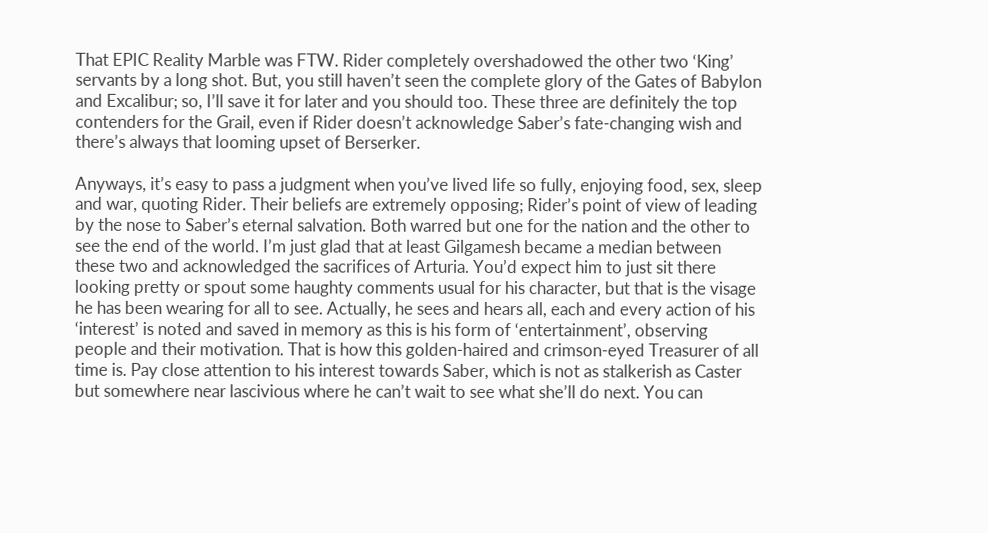That EPIC Reality Marble was FTW. Rider completely overshadowed the other two ‘King’ servants by a long shot. But, you still haven’t seen the complete glory of the Gates of Babylon and Excalibur; so, I’ll save it for later and you should too. These three are definitely the top contenders for the Grail, even if Rider doesn’t acknowledge Saber’s fate-changing wish and there’s always that looming upset of Berserker.

Anyways, it’s easy to pass a judgment when you’ve lived life so fully, enjoying food, sex, sleep and war, quoting Rider. Their beliefs are extremely opposing; Rider’s point of view of leading by the nose to Saber’s eternal salvation. Both warred but one for the nation and the other to see the end of the world. I’m just glad that at least Gilgamesh became a median between these two and acknowledged the sacrifices of Arturia. You’d expect him to just sit there looking pretty or spout some haughty comments usual for his character, but that is the visage he has been wearing for all to see. Actually, he sees and hears all, each and every action of his ‘interest’ is noted and saved in memory as this is his form of ‘entertainment’, observing people and their motivation. That is how this golden-haired and crimson-eyed Treasurer of all time is. Pay close attention to his interest towards Saber, which is not as stalkerish as Caster but somewhere near lascivious where he can’t wait to see what she’ll do next. You can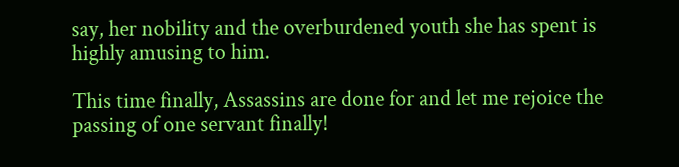say, her nobility and the overburdened youth she has spent is highly amusing to him.

This time finally, Assassins are done for and let me rejoice the passing of one servant finally!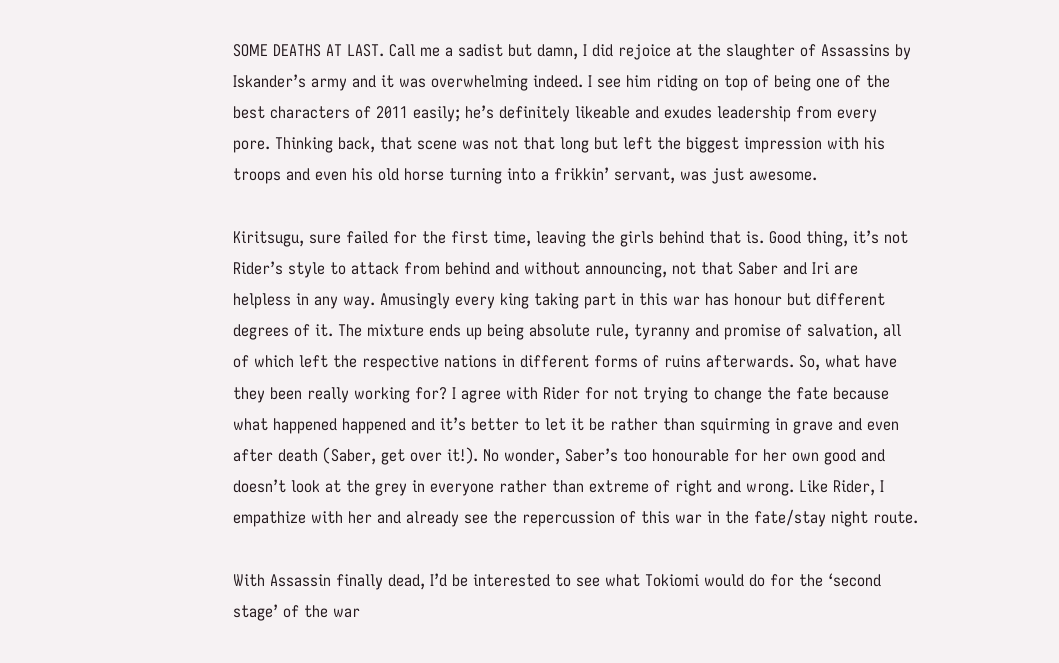SOME DEATHS AT LAST. Call me a sadist but damn, I did rejoice at the slaughter of Assassins by Iskander’s army and it was overwhelming indeed. I see him riding on top of being one of the best characters of 2011 easily; he’s definitely likeable and exudes leadership from every pore. Thinking back, that scene was not that long but left the biggest impression with his troops and even his old horse turning into a frikkin’ servant, was just awesome.

Kiritsugu, sure failed for the first time, leaving the girls behind that is. Good thing, it’s not Rider’s style to attack from behind and without announcing, not that Saber and Iri are helpless in any way. Amusingly every king taking part in this war has honour but different degrees of it. The mixture ends up being absolute rule, tyranny and promise of salvation, all of which left the respective nations in different forms of ruins afterwards. So, what have they been really working for? I agree with Rider for not trying to change the fate because what happened happened and it’s better to let it be rather than squirming in grave and even after death (Saber, get over it!). No wonder, Saber’s too honourable for her own good and doesn’t look at the grey in everyone rather than extreme of right and wrong. Like Rider, I empathize with her and already see the repercussion of this war in the fate/stay night route.

With Assassin finally dead, I’d be interested to see what Tokiomi would do for the ‘second stage’ of the war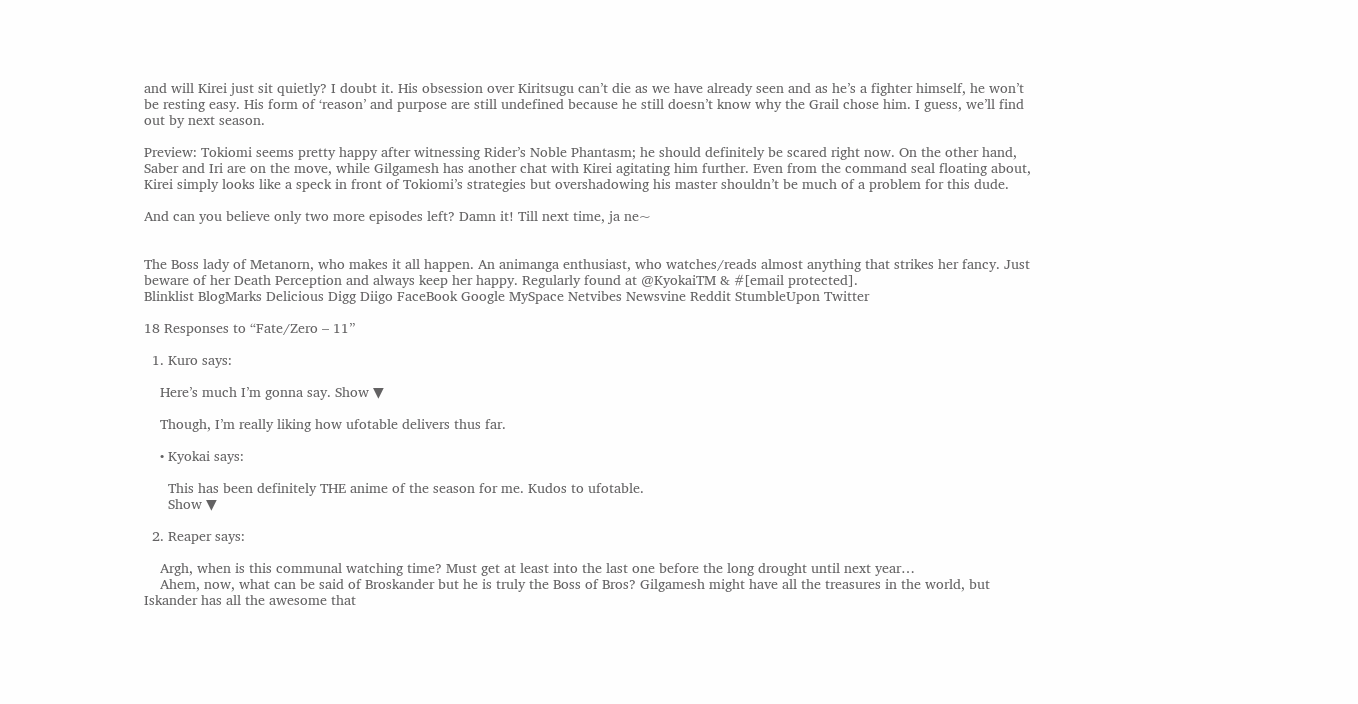and will Kirei just sit quietly? I doubt it. His obsession over Kiritsugu can’t die as we have already seen and as he’s a fighter himself, he won’t be resting easy. His form of ‘reason’ and purpose are still undefined because he still doesn’t know why the Grail chose him. I guess, we’ll find out by next season.

Preview: Tokiomi seems pretty happy after witnessing Rider’s Noble Phantasm; he should definitely be scared right now. On the other hand, Saber and Iri are on the move, while Gilgamesh has another chat with Kirei agitating him further. Even from the command seal floating about, Kirei simply looks like a speck in front of Tokiomi’s strategies but overshadowing his master shouldn’t be much of a problem for this dude.

And can you believe only two more episodes left? Damn it! Till next time, ja ne~


The Boss lady of Metanorn, who makes it all happen. An animanga enthusiast, who watches/reads almost anything that strikes her fancy. Just beware of her Death Perception and always keep her happy. Regularly found at @KyokaiTM & #[email protected].
Blinklist BlogMarks Delicious Digg Diigo FaceBook Google MySpace Netvibes Newsvine Reddit StumbleUpon Twitter

18 Responses to “Fate/Zero – 11”

  1. Kuro says:

    Here’s much I’m gonna say. Show ▼

    Though, I’m really liking how ufotable delivers thus far.

    • Kyokai says:

      This has been definitely THE anime of the season for me. Kudos to ufotable.
      Show ▼

  2. Reaper says:

    Argh, when is this communal watching time? Must get at least into the last one before the long drought until next year…
    Ahem, now, what can be said of Broskander but he is truly the Boss of Bros? Gilgamesh might have all the treasures in the world, but Iskander has all the awesome that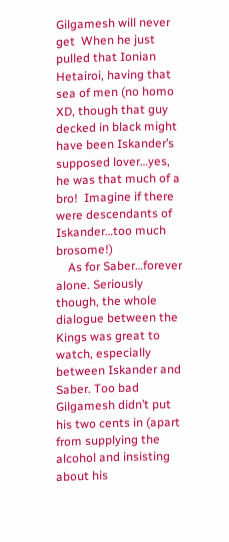Gilgamesh will never get  When he just pulled that Ionian Hetairoi, having that sea of men (no homo XD, though that guy decked in black might have been Iskander’s supposed lover…yes, he was that much of a bro!  Imagine if there were descendants of Iskander…too much brosome!)
    As for Saber…forever alone. Seriously though, the whole dialogue between the Kings was great to watch, especially between Iskander and Saber. Too bad Gilgamesh didn’t put his two cents in (apart from supplying the alcohol and insisting about his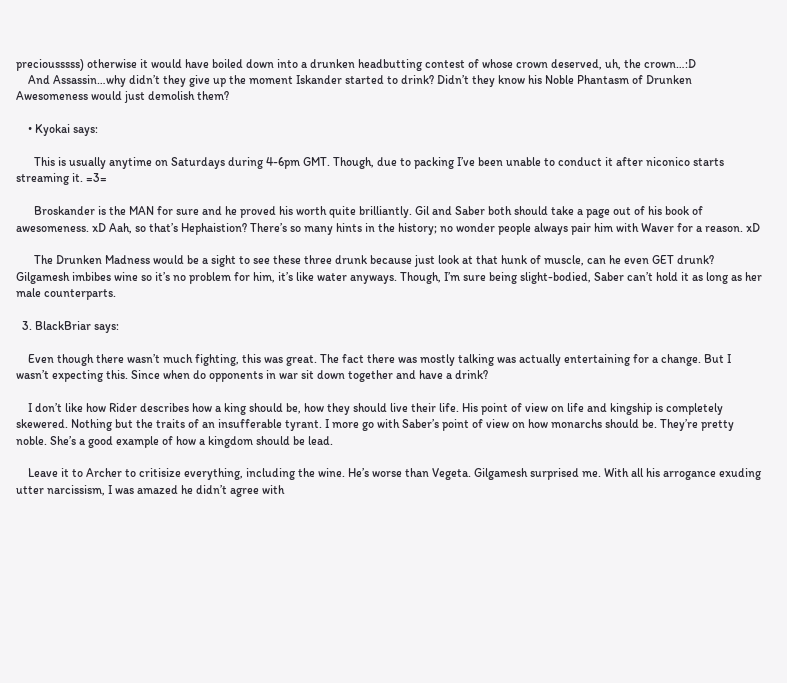preciousssss) otherwise it would have boiled down into a drunken headbutting contest of whose crown deserved, uh, the crown…:D
    And Assassin…why didn’t they give up the moment Iskander started to drink? Didn’t they know his Noble Phantasm of Drunken Awesomeness would just demolish them?

    • Kyokai says:

      This is usually anytime on Saturdays during 4-6pm GMT. Though, due to packing I’ve been unable to conduct it after niconico starts streaming it. =3=

      Broskander is the MAN for sure and he proved his worth quite brilliantly. Gil and Saber both should take a page out of his book of awesomeness. xD Aah, so that’s Hephaistion? There’s so many hints in the history; no wonder people always pair him with Waver for a reason. xD

      The Drunken Madness would be a sight to see these three drunk because just look at that hunk of muscle, can he even GET drunk? Gilgamesh imbibes wine so it’s no problem for him, it’s like water anyways. Though, I’m sure being slight-bodied, Saber can’t hold it as long as her male counterparts.

  3. BlackBriar says:

    Even though there wasn’t much fighting, this was great. The fact there was mostly talking was actually entertaining for a change. But I wasn’t expecting this. Since when do opponents in war sit down together and have a drink?

    I don’t like how Rider describes how a king should be, how they should live their life. His point of view on life and kingship is completely skewered. Nothing but the traits of an insufferable tyrant. I more go with Saber’s point of view on how monarchs should be. They’re pretty noble. She’s a good example of how a kingdom should be lead.

    Leave it to Archer to critisize everything, including the wine. He’s worse than Vegeta. Gilgamesh surprised me. With all his arrogance exuding utter narcissism, I was amazed he didn’t agree with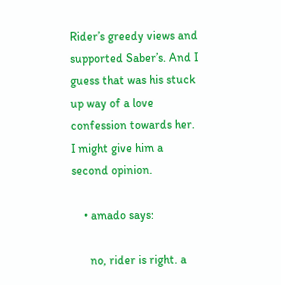Rider’s greedy views and supported Saber’s. And I guess that was his stuck up way of a love confession towards her. I might give him a second opinion.

    • amado says:

      no, rider is right. a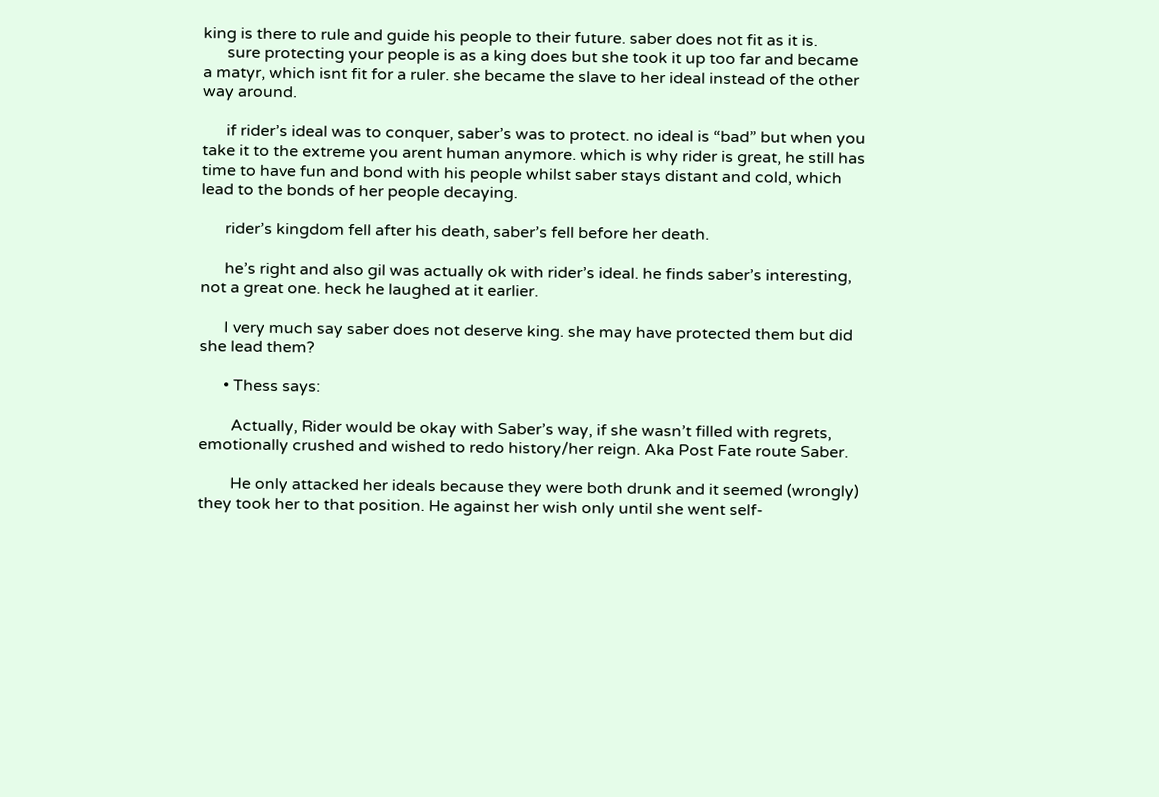king is there to rule and guide his people to their future. saber does not fit as it is.
      sure protecting your people is as a king does but she took it up too far and became a matyr, which isnt fit for a ruler. she became the slave to her ideal instead of the other way around.

      if rider’s ideal was to conquer, saber’s was to protect. no ideal is “bad” but when you take it to the extreme you arent human anymore. which is why rider is great, he still has time to have fun and bond with his people whilst saber stays distant and cold, which lead to the bonds of her people decaying.

      rider’s kingdom fell after his death, saber’s fell before her death.

      he’s right and also gil was actually ok with rider’s ideal. he finds saber’s interesting, not a great one. heck he laughed at it earlier.

      I very much say saber does not deserve king. she may have protected them but did she lead them?

      • Thess says:

        Actually, Rider would be okay with Saber’s way, if she wasn’t filled with regrets, emotionally crushed and wished to redo history/her reign. Aka Post Fate route Saber.

        He only attacked her ideals because they were both drunk and it seemed (wrongly) they took her to that position. He against her wish only until she went self-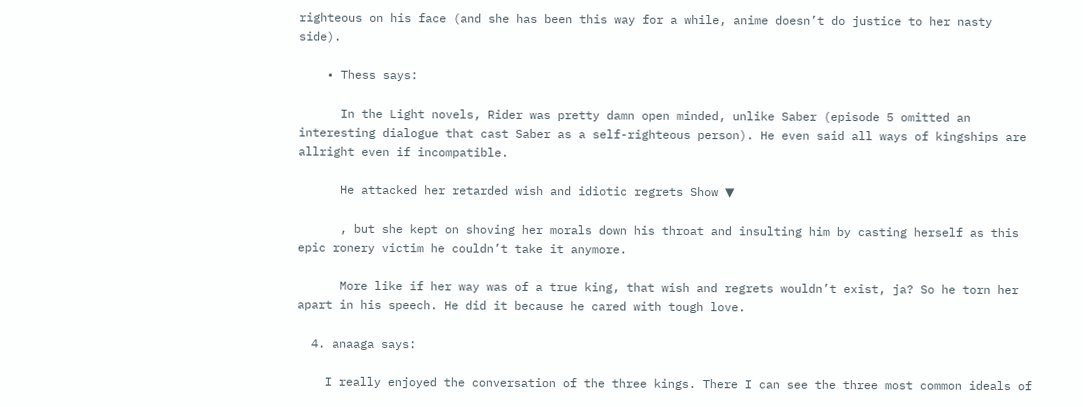righteous on his face (and she has been this way for a while, anime doesn’t do justice to her nasty side).

    • Thess says:

      In the Light novels, Rider was pretty damn open minded, unlike Saber (episode 5 omitted an interesting dialogue that cast Saber as a self-righteous person). He even said all ways of kingships are allright even if incompatible.

      He attacked her retarded wish and idiotic regrets Show ▼

      , but she kept on shoving her morals down his throat and insulting him by casting herself as this epic ronery victim he couldn’t take it anymore.

      More like if her way was of a true king, that wish and regrets wouldn’t exist, ja? So he torn her apart in his speech. He did it because he cared with tough love.

  4. anaaga says:

    I really enjoyed the conversation of the three kings. There I can see the three most common ideals of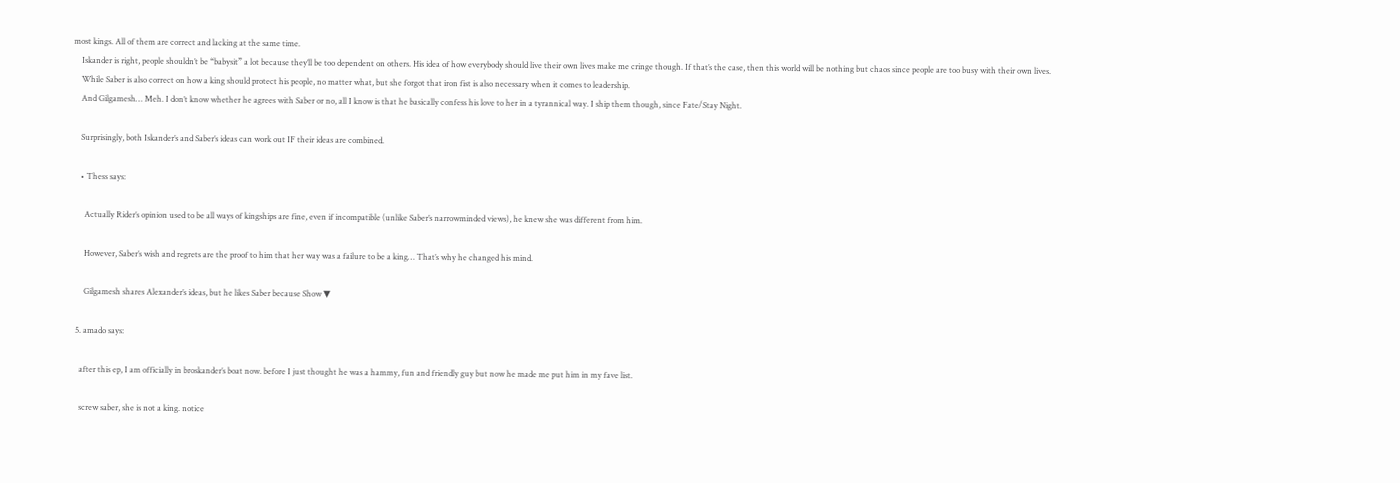most kings. All of them are correct and lacking at the same time.
    Iskander is right, people shouldn’t be “babysit” a lot because they’ll be too dependent on others. His idea of how everybody should live their own lives make me cringe though. If that’s the case, then this world will be nothing but chaos since people are too busy with their own lives.
    While Saber is also correct on how a king should protect his people, no matter what, but she forgot that iron fist is also necessary when it comes to leadership.
    And Gilgamesh… Meh. I don’t know whether he agrees with Saber or no, all I know is that he basically confess his love to her in a tyrannical way. I ship them though, since Fate/Stay Night.

    Surprisingly, both Iskander’s and Saber’s ideas can work out IF their ideas are combined.

    • Thess says:

      Actually Rider’s opinion used to be all ways of kingships are fine, even if incompatible (unlike Saber’s narrowminded views), he knew she was different from him.

      However, Saber’s wish and regrets are the proof to him that her way was a failure to be a king… That’s why he changed his mind.

      Gilgamesh shares Alexander’s ideas, but he likes Saber because Show ▼

  5. amado says:

    after this ep, I am officially in broskander’s boat now. before I just thought he was a hammy, fun and friendly guy but now he made me put him in my fave list.

    screw saber, she is not a king. notice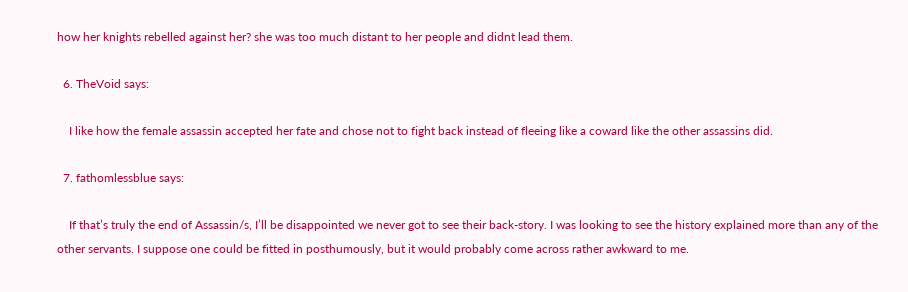how her knights rebelled against her? she was too much distant to her people and didnt lead them.

  6. TheVoid says:

    I like how the female assassin accepted her fate and chose not to fight back instead of fleeing like a coward like the other assassins did.

  7. fathomlessblue says:

    If that’s truly the end of Assassin/s, I’ll be disappointed we never got to see their back-story. I was looking to see the history explained more than any of the other servants. I suppose one could be fitted in posthumously, but it would probably come across rather awkward to me.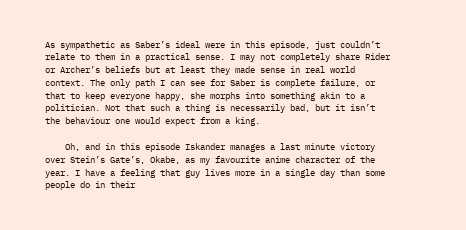As sympathetic as Saber’s ideal were in this episode, just couldn’t relate to them in a practical sense. I may not completely share Rider or Archer’s beliefs but at least they made sense in real world context. The only path I can see for Saber is complete failure, or that to keep everyone happy, she morphs into something akin to a politician. Not that such a thing is necessarily bad, but it isn’t the behaviour one would expect from a king.

    Oh, and in this episode Iskander manages a last minute victory over Stein’s Gate’s, Okabe, as my favourite anime character of the year. I have a feeling that guy lives more in a single day than some people do in their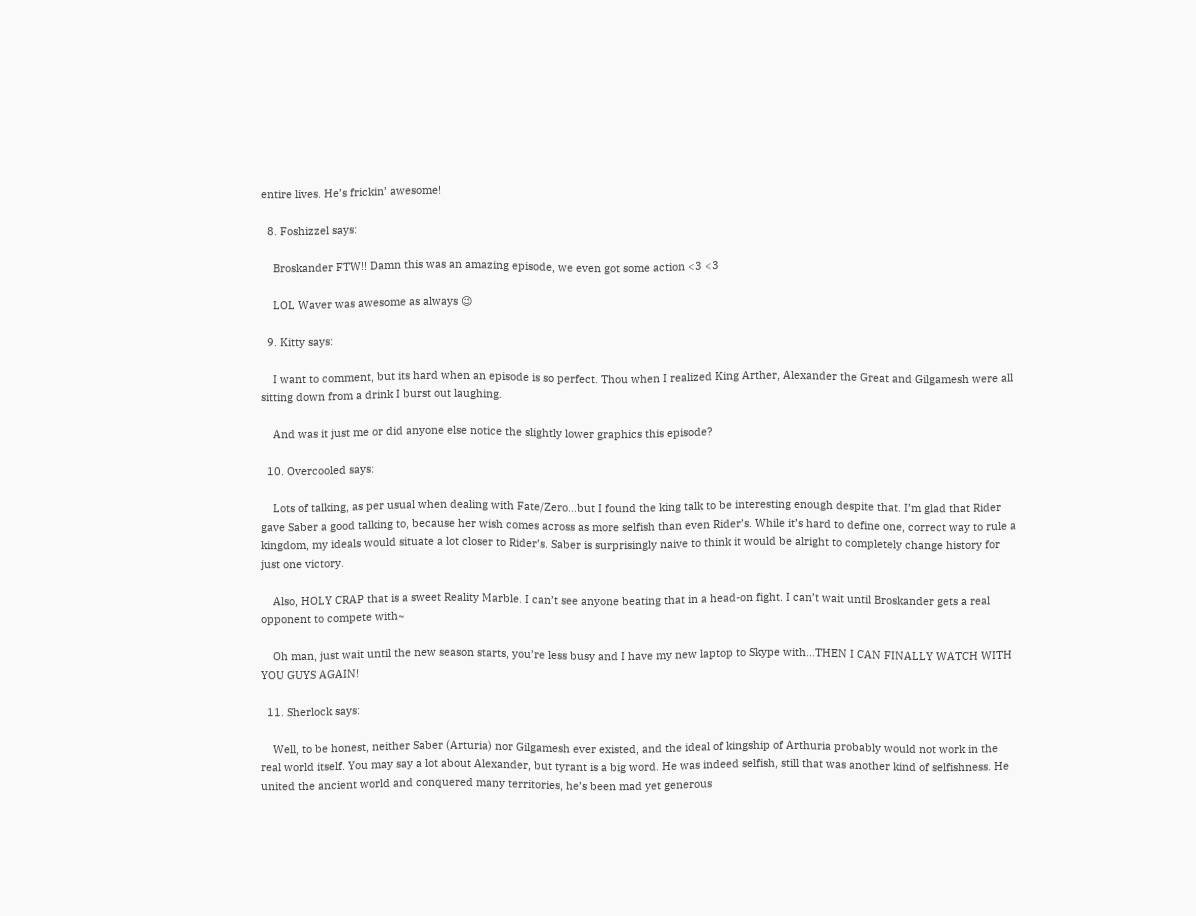entire lives. He’s frickin’ awesome!

  8. Foshizzel says:

    Broskander FTW!! Damn this was an amazing episode, we even got some action <3 <3

    LOL Waver was awesome as always 😉

  9. Kitty says:

    I want to comment, but its hard when an episode is so perfect. Thou when I realized King Arther, Alexander the Great and Gilgamesh were all sitting down from a drink I burst out laughing.

    And was it just me or did anyone else notice the slightly lower graphics this episode?

  10. Overcooled says:

    Lots of talking, as per usual when dealing with Fate/Zero…but I found the king talk to be interesting enough despite that. I’m glad that Rider gave Saber a good talking to, because her wish comes across as more selfish than even Rider’s. While it’s hard to define one, correct way to rule a kingdom, my ideals would situate a lot closer to Rider’s. Saber is surprisingly naive to think it would be alright to completely change history for just one victory.

    Also, HOLY CRAP that is a sweet Reality Marble. I can’t see anyone beating that in a head-on fight. I can’t wait until Broskander gets a real opponent to compete with~

    Oh man, just wait until the new season starts, you’re less busy and I have my new laptop to Skype with…THEN I CAN FINALLY WATCH WITH YOU GUYS AGAIN!

  11. Sherlock says:

    Well, to be honest, neither Saber (Arturia) nor Gilgamesh ever existed, and the ideal of kingship of Arthuria probably would not work in the real world itself. You may say a lot about Alexander, but tyrant is a big word. He was indeed selfish, still that was another kind of selfishness. He united the ancient world and conquered many territories, he’s been mad yet generous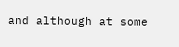and although at some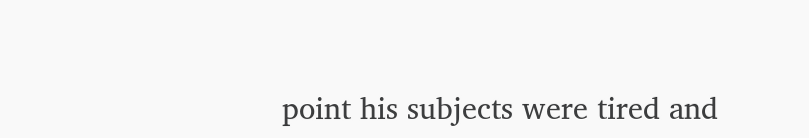point his subjects were tired and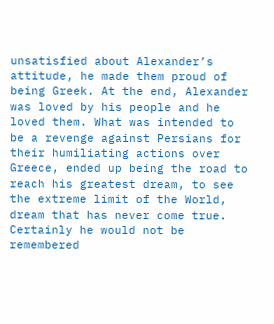unsatisfied about Alexander’s attitude, he made them proud of being Greek. At the end, Alexander was loved by his people and he loved them. What was intended to be a revenge against Persians for their humiliating actions over Greece, ended up being the road to reach his greatest dream, to see the extreme limit of the World, dream that has never come true. Certainly he would not be remembered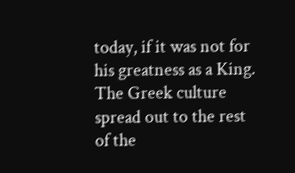today, if it was not for his greatness as a King. The Greek culture spread out to the rest of the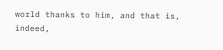world thanks to him, and that is, indeed,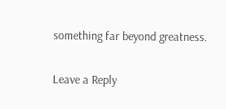something far beyond greatness.

Leave a Reply